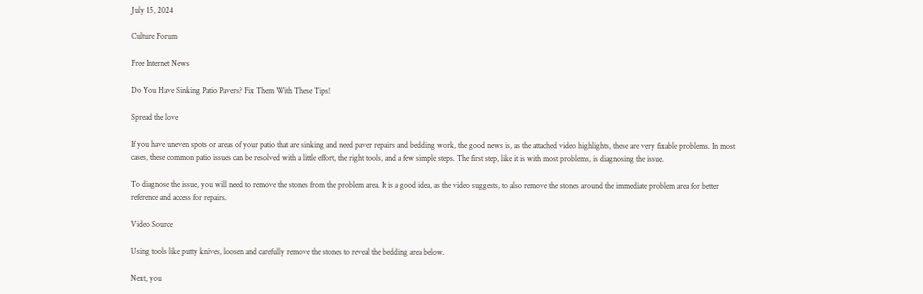July 15, 2024

Culture Forum

Free Internet News

Do You Have Sinking Patio Pavers? Fix Them With These Tips!

Spread the love

If you have uneven spots or areas of your patio that are sinking and need paver repairs and bedding work, the good news is, as the attached video highlights, these are very fixable problems. In most cases, these common patio issues can be resolved with a little effort, the right tools, and a few simple steps. The first step, like it is with most problems, is diagnosing the issue.

To diagnose the issue, you will need to remove the stones from the problem area. It is a good idea, as the video suggests, to also remove the stones around the immediate problem area for better reference and access for repairs.

Video Source

Using tools like putty knives, loosen and carefully remove the stones to reveal the bedding area below.

Next, you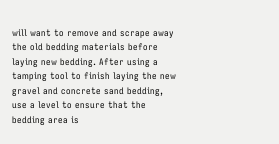will want to remove and scrape away the old bedding materials before laying new bedding. After using a tamping tool to finish laying the new gravel and concrete sand bedding, use a level to ensure that the bedding area is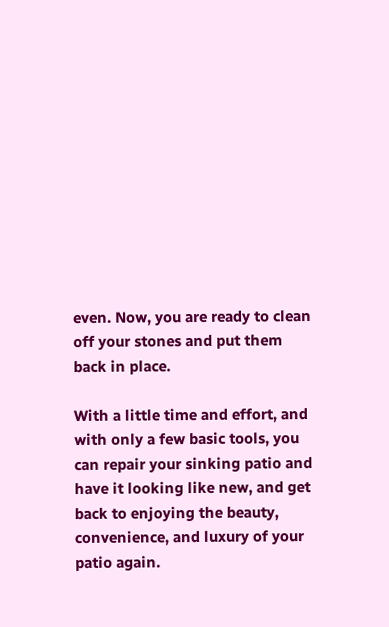even. Now, you are ready to clean off your stones and put them back in place.

With a little time and effort, and with only a few basic tools, you can repair your sinking patio and have it looking like new, and get back to enjoying the beauty, convenience, and luxury of your patio again.